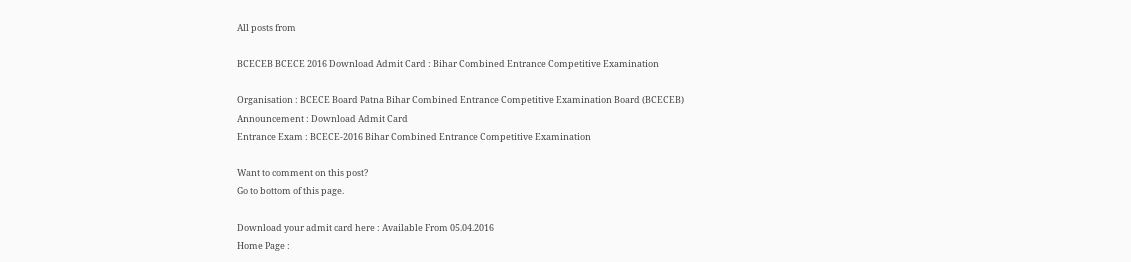All posts from

BCECEB BCECE 2016 Download Admit Card : Bihar Combined Entrance Competitive Examination

Organisation : BCECE Board Patna Bihar Combined Entrance Competitive Examination Board (BCECEB)
Announcement : Download Admit Card
Entrance Exam : BCECE-2016 Bihar Combined Entrance Competitive Examination

Want to comment on this post?
Go to bottom of this page.

Download your admit card here : Available From 05.04.2016
Home Page :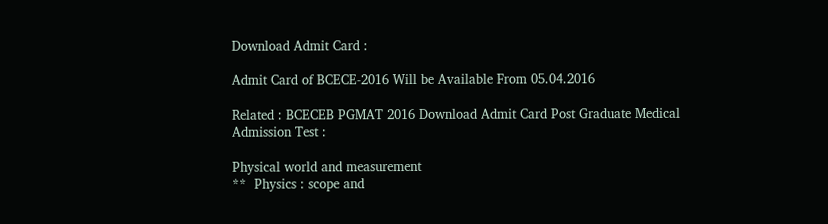Download Admit Card :

Admit Card of BCECE-2016 Will be Available From 05.04.2016

Related : BCECEB PGMAT 2016 Download Admit Card Post Graduate Medical Admission Test :

Physical world and measurement
**  Physics : scope and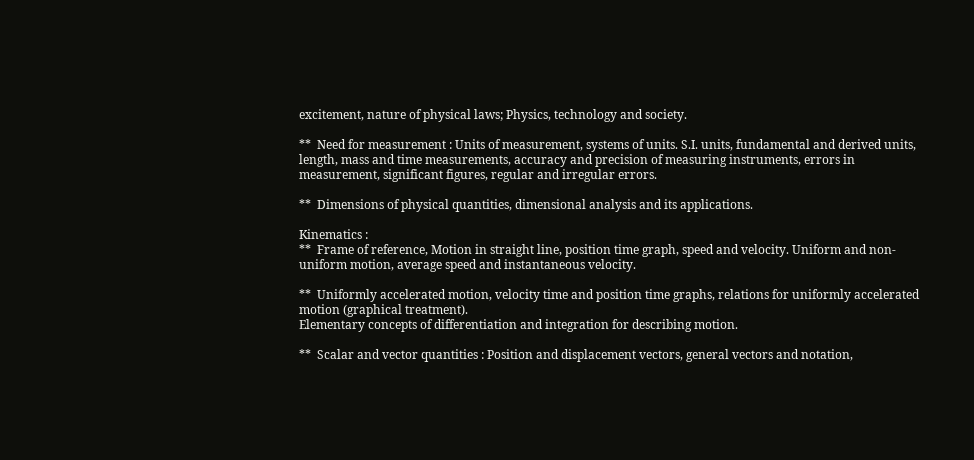excitement, nature of physical laws; Physics, technology and society.

**  Need for measurement : Units of measurement, systems of units. S.I. units, fundamental and derived units, length, mass and time measurements, accuracy and precision of measuring instruments, errors in measurement, significant figures, regular and irregular errors.

**  Dimensions of physical quantities, dimensional analysis and its applications.

Kinematics :
**  Frame of reference, Motion in straight line, position time graph, speed and velocity. Uniform and non-uniform motion, average speed and instantaneous velocity.

**  Uniformly accelerated motion, velocity time and position time graphs, relations for uniformly accelerated motion (graphical treatment).
Elementary concepts of differentiation and integration for describing motion.

**  Scalar and vector quantities : Position and displacement vectors, general vectors and notation,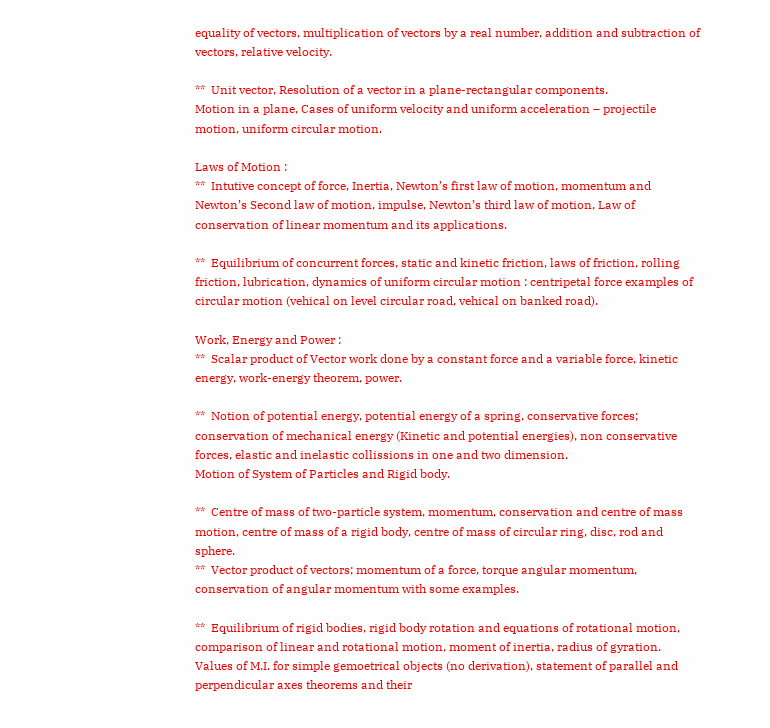equality of vectors, multiplication of vectors by a real number, addition and subtraction of vectors, relative velocity.

**  Unit vector, Resolution of a vector in a plane-rectangular components.
Motion in a plane, Cases of uniform velocity and uniform acceleration – projectile motion, uniform circular motion.

Laws of Motion :
**  Intutive concept of force, Inertia, Newton’s first law of motion, momentum and Newton’s Second law of motion, impulse, Newton’s third law of motion, Law of conservation of linear momentum and its applications.

**  Equilibrium of concurrent forces, static and kinetic friction, laws of friction, rolling friction, lubrication, dynamics of uniform circular motion : centripetal force examples of circular motion (vehical on level circular road, vehical on banked road).

Work, Energy and Power :
**  Scalar product of Vector work done by a constant force and a variable force, kinetic energy, work-energy theorem, power.

**  Notion of potential energy, potential energy of a spring, conservative forces; conservation of mechanical energy (Kinetic and potential energies), non conservative forces, elastic and inelastic collissions in one and two dimension.
Motion of System of Particles and Rigid body.

**  Centre of mass of two-particle system, momentum, conservation and centre of mass motion, centre of mass of a rigid body, centre of mass of circular ring, disc, rod and sphere.
**  Vector product of vectors; momentum of a force, torque angular momentum, conservation of angular momentum with some examples.

**  Equilibrium of rigid bodies, rigid body rotation and equations of rotational motion, comparison of linear and rotational motion, moment of inertia, radius of gyration. Values of M.I. for simple gemoetrical objects (no derivation), statement of parallel and perpendicular axes theorems and their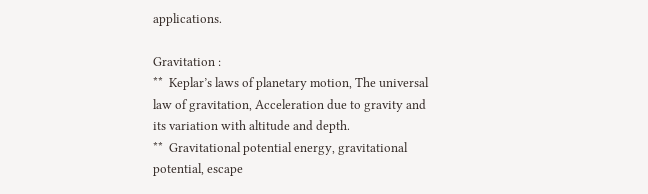applications.

Gravitation :
**  Keplar’s laws of planetary motion, The universal law of gravitation, Acceleration due to gravity and its variation with altitude and depth.
**  Gravitational potential energy, gravitational potential, escape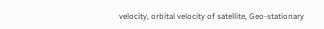velocity, orbital velocity of satellite, Geo-stationary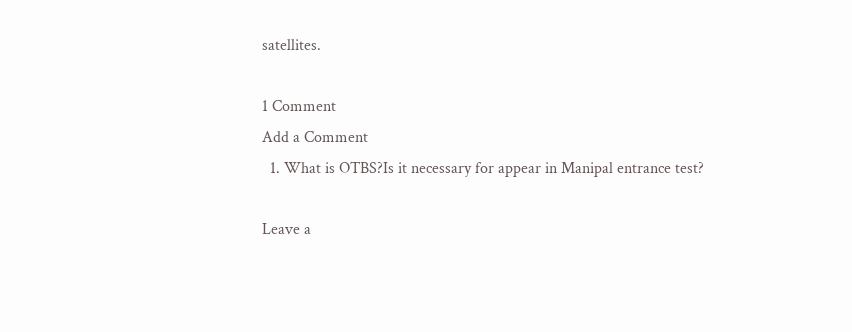satellites.

1 Comment
Add a Comment
  1. What is OTBS?Is it necessary for appear in Manipal entrance test?

Leave a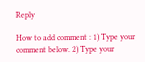Reply

How to add comment : 1) Type your comment below. 2) Type your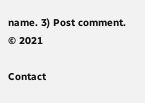name. 3) Post comment. © 2021

Contact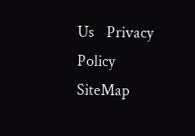Us   Privacy Policy   SiteMap